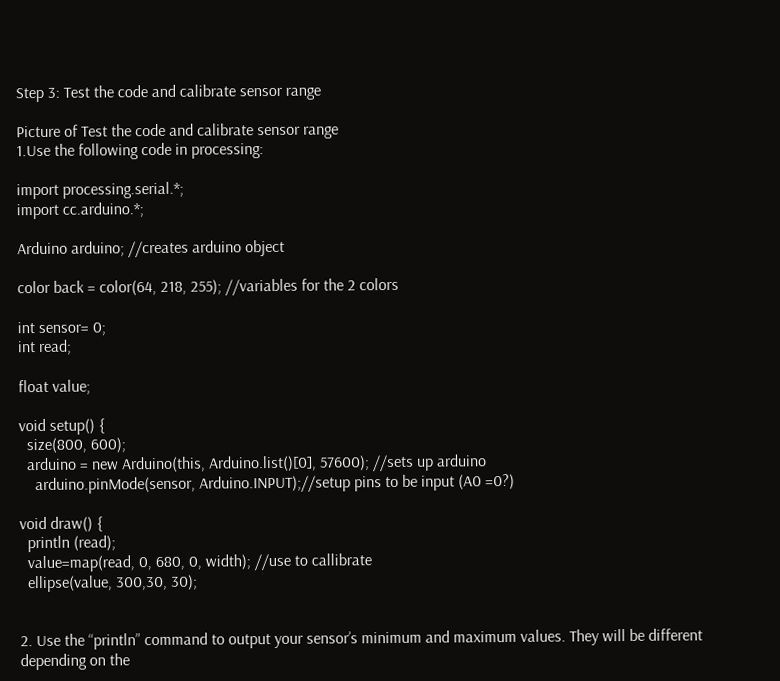Step 3: Test the code and calibrate sensor range

Picture of Test the code and calibrate sensor range
1.Use the following code in processing:

import processing.serial.*;
import cc.arduino.*;

Arduino arduino; //creates arduino object

color back = color(64, 218, 255); //variables for the 2 colors

int sensor= 0;
int read;

float value;

void setup() {
  size(800, 600);
  arduino = new Arduino(this, Arduino.list()[0], 57600); //sets up arduino
    arduino.pinMode(sensor, Arduino.INPUT);//setup pins to be input (A0 =0?)

void draw() {
  println (read);
  value=map(read, 0, 680, 0, width); //use to callibrate
  ellipse(value, 300,30, 30);


2. Use the “println” command to output your sensor’s minimum and maximum values. They will be different depending on the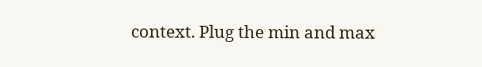context. Plug the min and max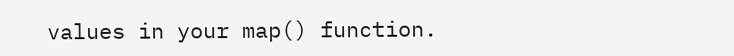values in your map() function.